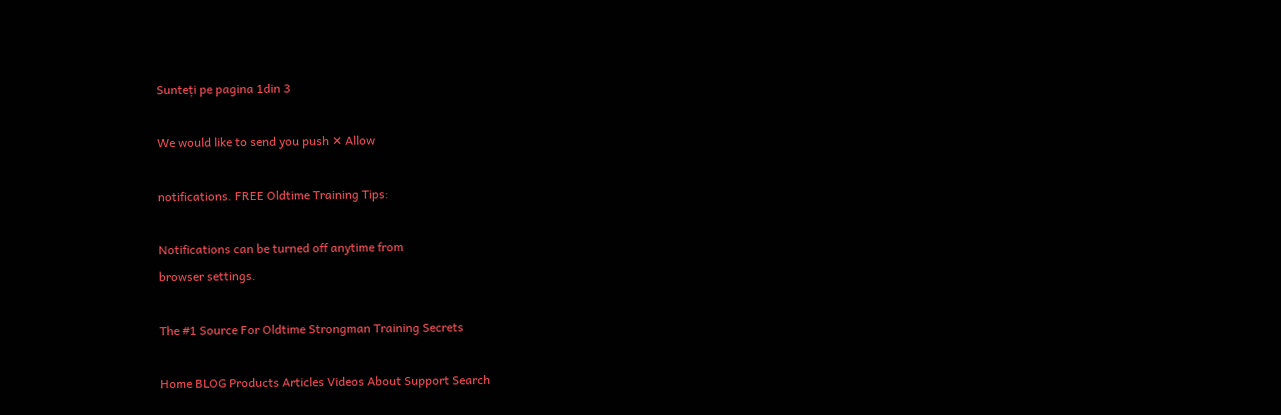Sunteți pe pagina 1din 3

We would like to send you push ✕ Allow

notifications. FREE Oldtime Training Tips:

Notifications can be turned off anytime from
browser settings.

The #1 Source For Oldtime Strongman Training Secrets

Home BLOG Products Articles Videos About Support Search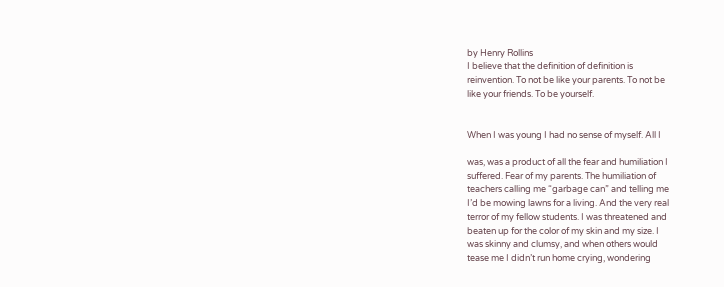by Henry Rollins
I believe that the definition of definition is
reinvention. To not be like your parents. To not be
like your friends. To be yourself.


When I was young I had no sense of myself. All I

was, was a product of all the fear and humiliation I
suffered. Fear of my parents. The humiliation of
teachers calling me “garbage can” and telling me
I’d be mowing lawns for a living. And the very real
terror of my fellow students. I was threatened and
beaten up for the color of my skin and my size. I
was skinny and clumsy, and when others would
tease me I didn’t run home crying, wondering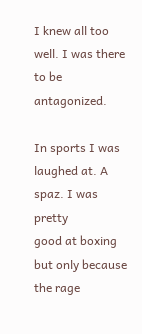I knew all too well. I was there to be antagonized.

In sports I was laughed at. A spaz. I was pretty
good at boxing but only because the rage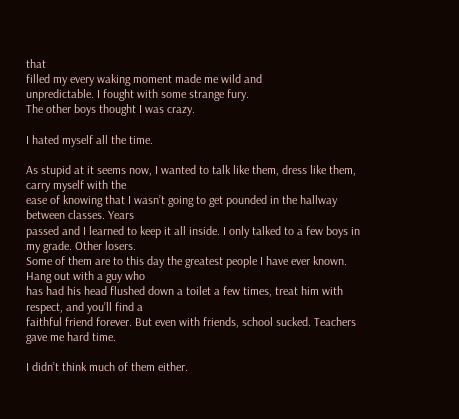that
filled my every waking moment made me wild and
unpredictable. I fought with some strange fury.
The other boys thought I was crazy.

I hated myself all the time.

As stupid at it seems now, I wanted to talk like them, dress like them, carry myself with the
ease of knowing that I wasn’t going to get pounded in the hallway between classes. Years
passed and I learned to keep it all inside. I only talked to a few boys in my grade. Other losers.
Some of them are to this day the greatest people I have ever known. Hang out with a guy who
has had his head flushed down a toilet a few times, treat him with respect, and you’ll find a
faithful friend forever. But even with friends, school sucked. Teachers gave me hard time.

I didn’t think much of them either.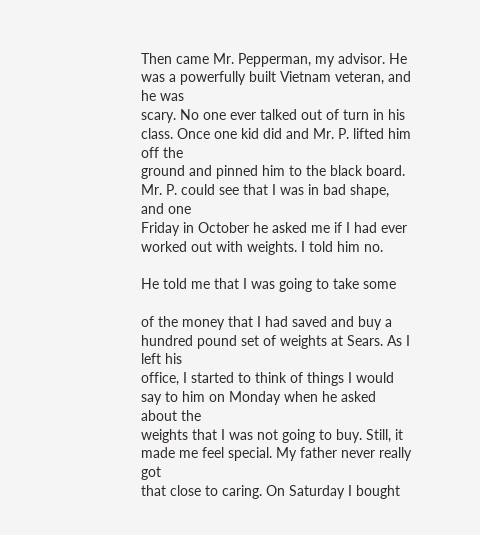Then came Mr. Pepperman, my advisor. He was a powerfully built Vietnam veteran, and he was
scary. No one ever talked out of turn in his class. Once one kid did and Mr. P. lifted him off the
ground and pinned him to the black board. Mr. P. could see that I was in bad shape, and one
Friday in October he asked me if I had ever worked out with weights. I told him no.

He told me that I was going to take some

of the money that I had saved and buy a hundred pound set of weights at Sears. As I left his
office, I started to think of things I would say to him on Monday when he asked about the
weights that I was not going to buy. Still, it made me feel special. My father never really got
that close to caring. On Saturday I bought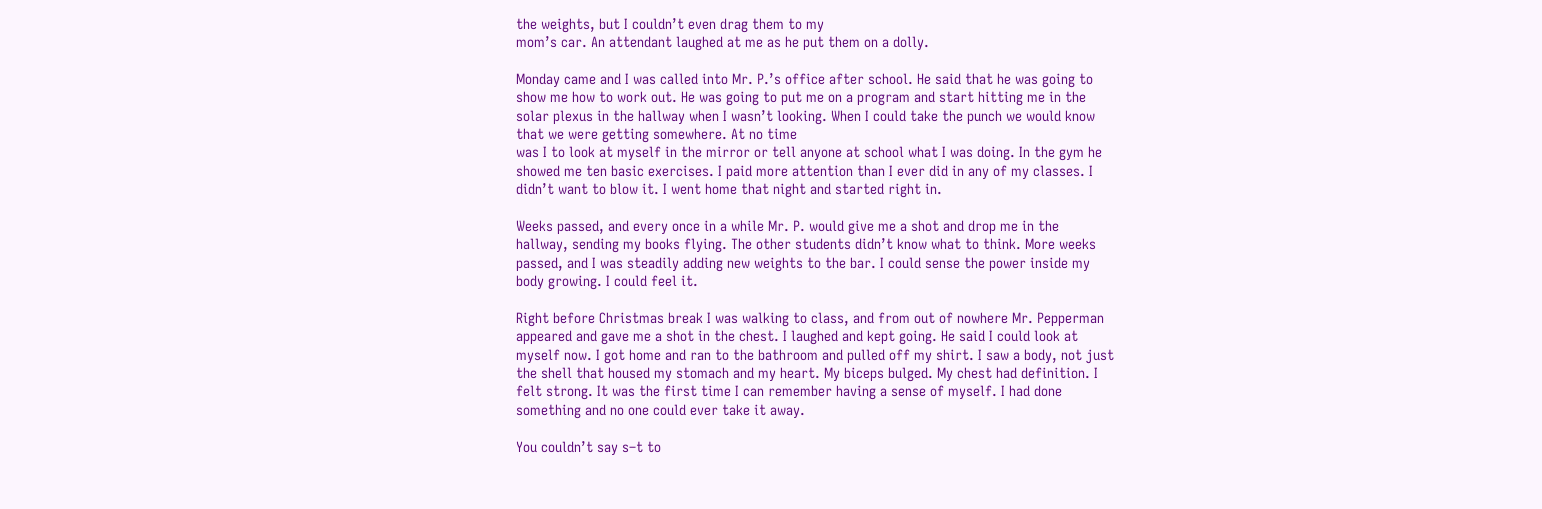the weights, but I couldn’t even drag them to my
mom’s car. An attendant laughed at me as he put them on a dolly.

Monday came and I was called into Mr. P.’s office after school. He said that he was going to
show me how to work out. He was going to put me on a program and start hitting me in the
solar plexus in the hallway when I wasn’t looking. When I could take the punch we would know
that we were getting somewhere. At no time
was I to look at myself in the mirror or tell anyone at school what I was doing. In the gym he
showed me ten basic exercises. I paid more attention than I ever did in any of my classes. I
didn’t want to blow it. I went home that night and started right in.

Weeks passed, and every once in a while Mr. P. would give me a shot and drop me in the
hallway, sending my books flying. The other students didn’t know what to think. More weeks
passed, and I was steadily adding new weights to the bar. I could sense the power inside my
body growing. I could feel it.

Right before Christmas break I was walking to class, and from out of nowhere Mr. Pepperman
appeared and gave me a shot in the chest. I laughed and kept going. He said I could look at
myself now. I got home and ran to the bathroom and pulled off my shirt. I saw a body, not just
the shell that housed my stomach and my heart. My biceps bulged. My chest had definition. I
felt strong. It was the first time I can remember having a sense of myself. I had done
something and no one could ever take it away.

You couldn’t say s–t to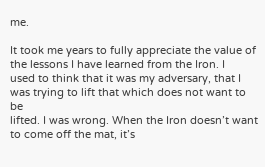me.

It took me years to fully appreciate the value of the lessons I have learned from the Iron. I
used to think that it was my adversary, that I was trying to lift that which does not want to be
lifted. I was wrong. When the Iron doesn’t want to come off the mat, it’s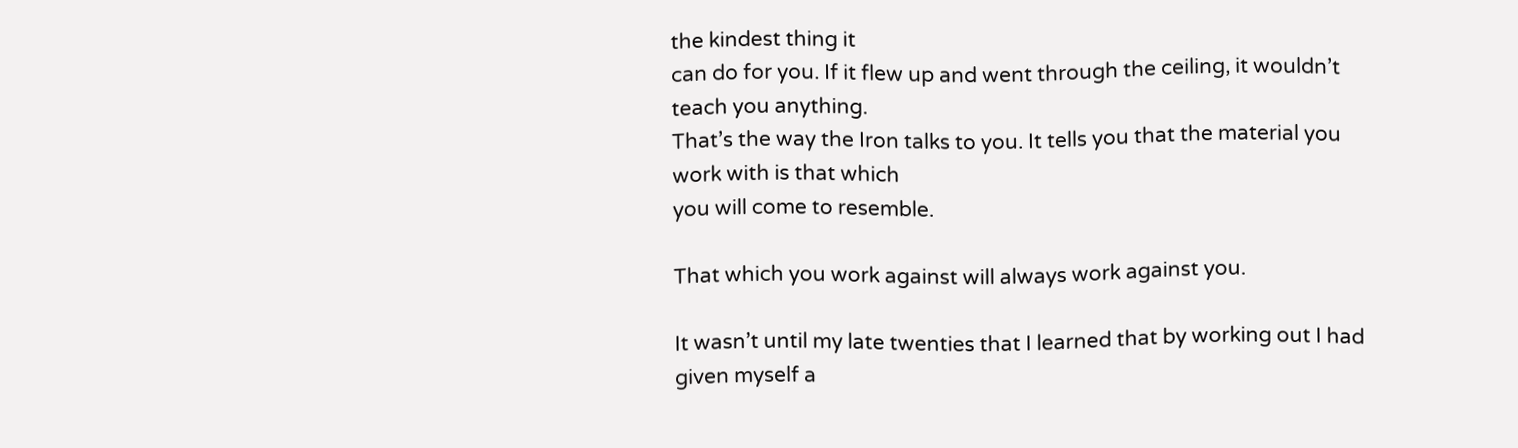the kindest thing it
can do for you. If it flew up and went through the ceiling, it wouldn’t teach you anything.
That’s the way the Iron talks to you. It tells you that the material you work with is that which
you will come to resemble.

That which you work against will always work against you.

It wasn’t until my late twenties that I learned that by working out I had given myself a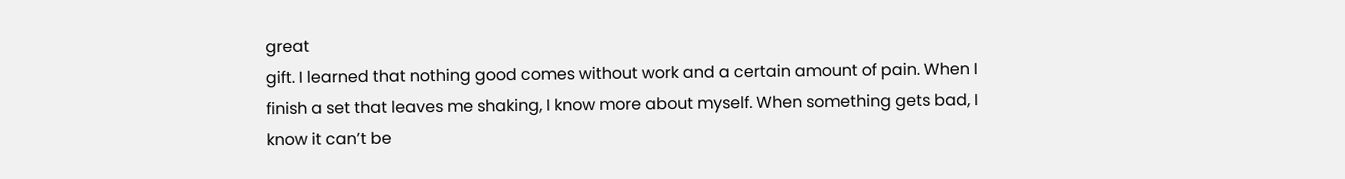great
gift. I learned that nothing good comes without work and a certain amount of pain. When I
finish a set that leaves me shaking, I know more about myself. When something gets bad, I
know it can’t be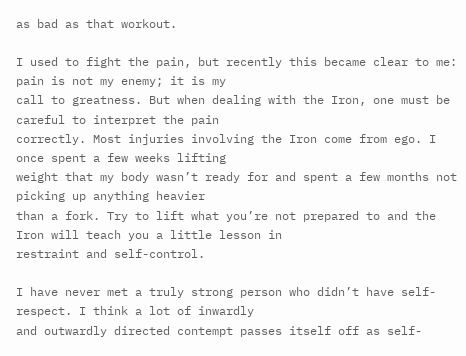as bad as that workout.

I used to fight the pain, but recently this became clear to me: pain is not my enemy; it is my
call to greatness. But when dealing with the Iron, one must be careful to interpret the pain
correctly. Most injuries involving the Iron come from ego. I once spent a few weeks lifting
weight that my body wasn’t ready for and spent a few months not picking up anything heavier
than a fork. Try to lift what you’re not prepared to and the Iron will teach you a little lesson in
restraint and self-control.

I have never met a truly strong person who didn’t have self-respect. I think a lot of inwardly
and outwardly directed contempt passes itself off as self-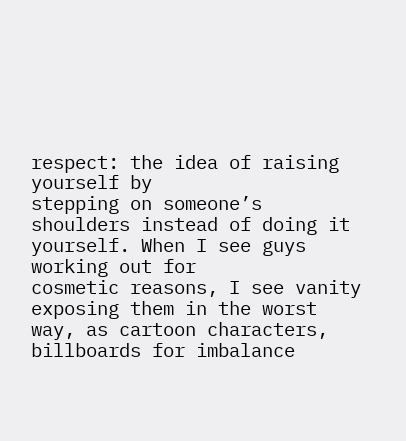respect: the idea of raising yourself by
stepping on someone’s shoulders instead of doing it yourself. When I see guys working out for
cosmetic reasons, I see vanity exposing them in the worst way, as cartoon characters,
billboards for imbalance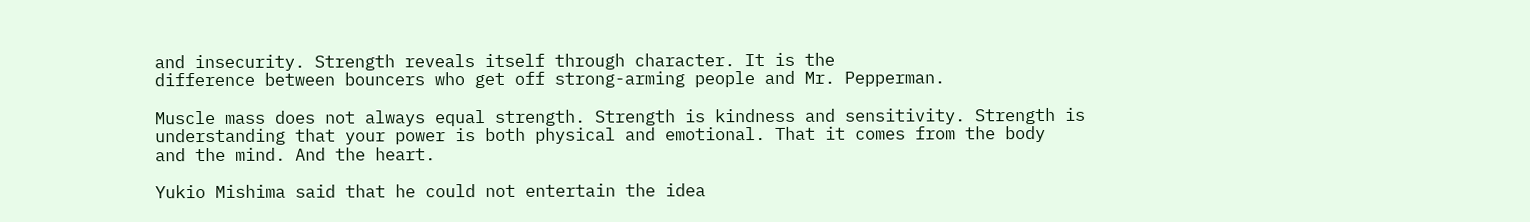and insecurity. Strength reveals itself through character. It is the
difference between bouncers who get off strong-arming people and Mr. Pepperman.

Muscle mass does not always equal strength. Strength is kindness and sensitivity. Strength is
understanding that your power is both physical and emotional. That it comes from the body
and the mind. And the heart.

Yukio Mishima said that he could not entertain the idea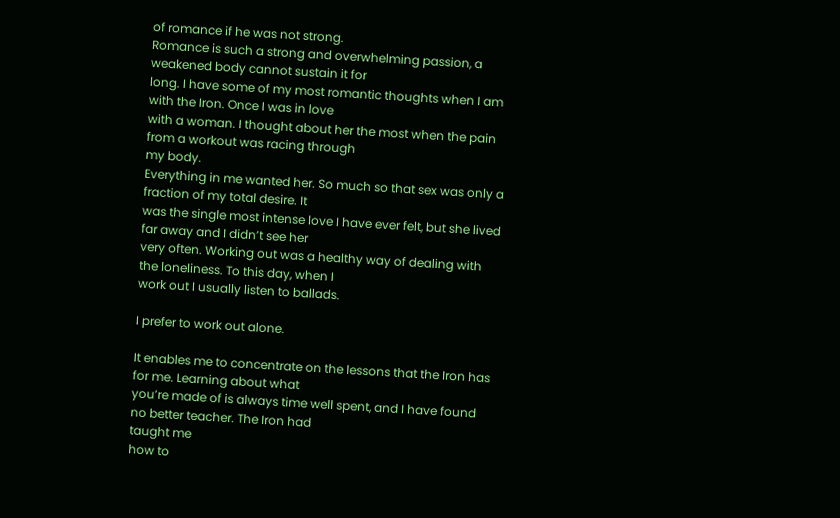of romance if he was not strong.
Romance is such a strong and overwhelming passion, a weakened body cannot sustain it for
long. I have some of my most romantic thoughts when I am with the Iron. Once I was in love
with a woman. I thought about her the most when the pain from a workout was racing through
my body.
Everything in me wanted her. So much so that sex was only a fraction of my total desire. It
was the single most intense love I have ever felt, but she lived far away and I didn’t see her
very often. Working out was a healthy way of dealing with the loneliness. To this day, when I
work out I usually listen to ballads.

I prefer to work out alone.

It enables me to concentrate on the lessons that the Iron has for me. Learning about what
you’re made of is always time well spent, and I have found no better teacher. The Iron had
taught me
how to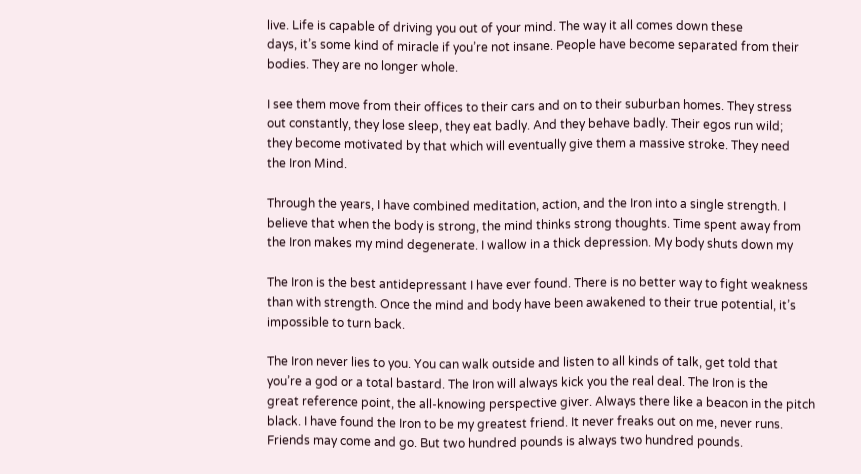live. Life is capable of driving you out of your mind. The way it all comes down these
days, it’s some kind of miracle if you’re not insane. People have become separated from their
bodies. They are no longer whole.

I see them move from their offices to their cars and on to their suburban homes. They stress
out constantly, they lose sleep, they eat badly. And they behave badly. Their egos run wild;
they become motivated by that which will eventually give them a massive stroke. They need
the Iron Mind.

Through the years, I have combined meditation, action, and the Iron into a single strength. I
believe that when the body is strong, the mind thinks strong thoughts. Time spent away from
the Iron makes my mind degenerate. I wallow in a thick depression. My body shuts down my

The Iron is the best antidepressant I have ever found. There is no better way to fight weakness
than with strength. Once the mind and body have been awakened to their true potential, it’s
impossible to turn back.

The Iron never lies to you. You can walk outside and listen to all kinds of talk, get told that
you’re a god or a total bastard. The Iron will always kick you the real deal. The Iron is the
great reference point, the all-knowing perspective giver. Always there like a beacon in the pitch
black. I have found the Iron to be my greatest friend. It never freaks out on me, never runs.
Friends may come and go. But two hundred pounds is always two hundred pounds.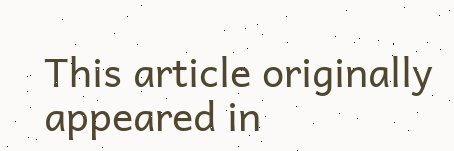This article originally appeared in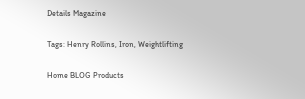Details Magazine

Tags: Henry Rollins, Iron, Weightlifting

Home BLOG Products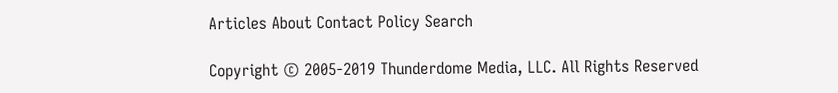Articles About Contact Policy Search

Copyright © 2005-2019 Thunderdome Media, LLC. All Rights Reserved